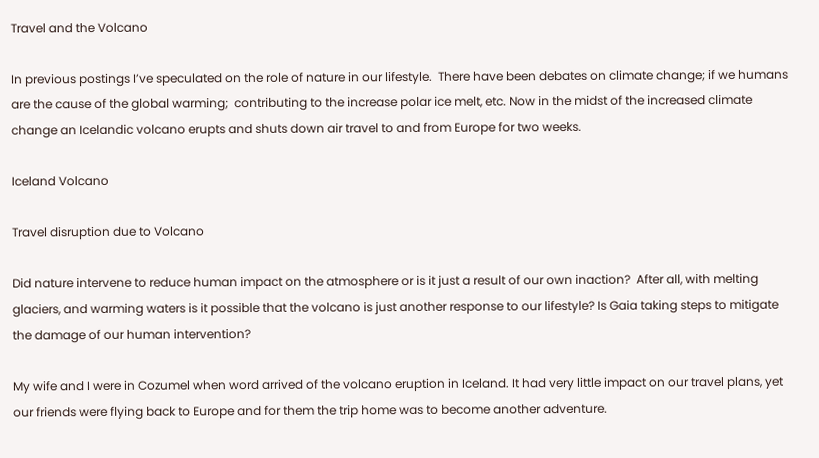Travel and the Volcano

In previous postings I’ve speculated on the role of nature in our lifestyle.  There have been debates on climate change; if we humans are the cause of the global warming;  contributing to the increase polar ice melt, etc. Now in the midst of the increased climate change an Icelandic volcano erupts and shuts down air travel to and from Europe for two weeks.

Iceland Volcano

Travel disruption due to Volcano

Did nature intervene to reduce human impact on the atmosphere or is it just a result of our own inaction?  After all, with melting glaciers, and warming waters is it possible that the volcano is just another response to our lifestyle? Is Gaia taking steps to mitigate the damage of our human intervention?

My wife and I were in Cozumel when word arrived of the volcano eruption in Iceland. It had very little impact on our travel plans, yet our friends were flying back to Europe and for them the trip home was to become another adventure.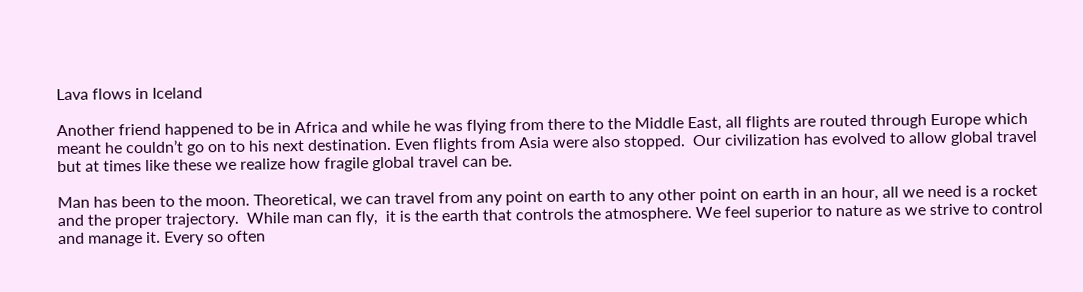Lava flows in Iceland

Another friend happened to be in Africa and while he was flying from there to the Middle East, all flights are routed through Europe which meant he couldn’t go on to his next destination. Even flights from Asia were also stopped.  Our civilization has evolved to allow global travel but at times like these we realize how fragile global travel can be.

Man has been to the moon. Theoretical, we can travel from any point on earth to any other point on earth in an hour, all we need is a rocket and the proper trajectory.  While man can fly,  it is the earth that controls the atmosphere. We feel superior to nature as we strive to control and manage it. Every so often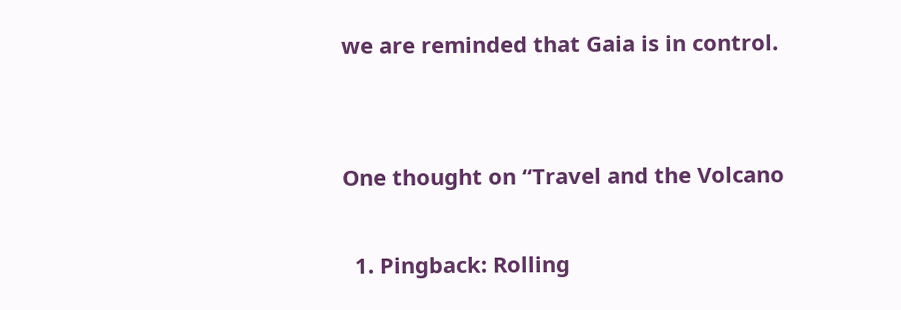we are reminded that Gaia is in control.


One thought on “Travel and the Volcano

  1. Pingback: Rolling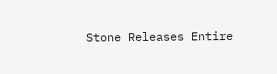Stone Releases Entire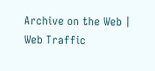Archive on the Web | Web Traffic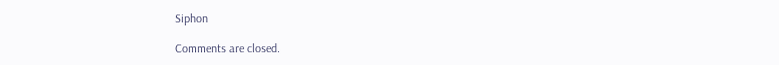Siphon

Comments are closed.